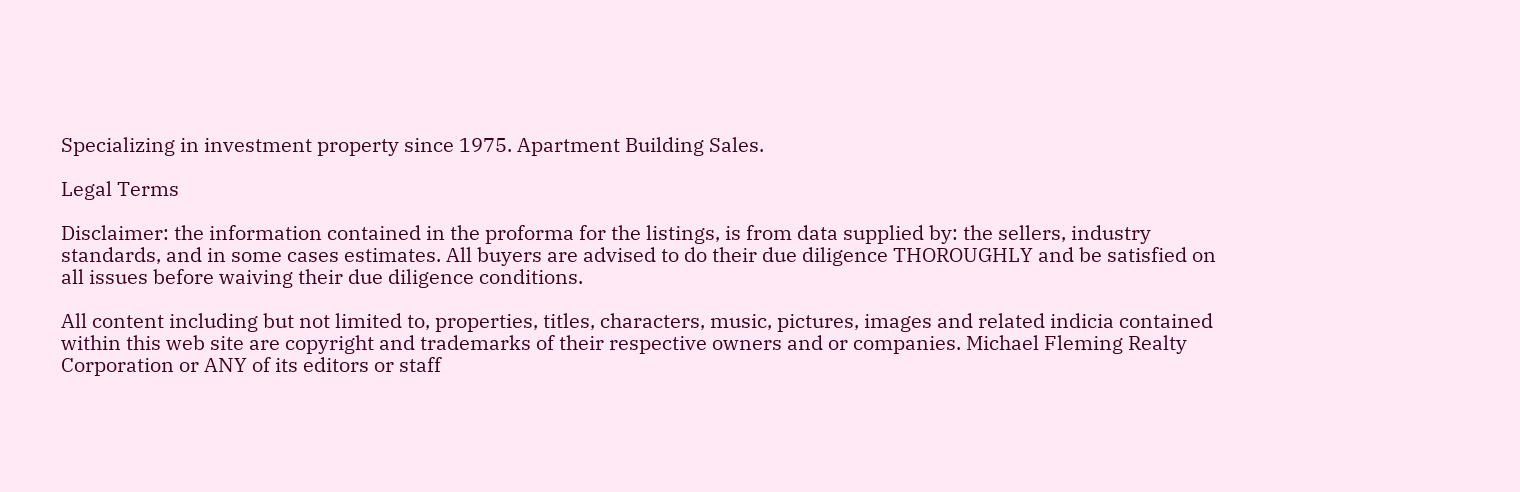Specializing in investment property since 1975. Apartment Building Sales.

Legal Terms

Disclaimer: the information contained in the proforma for the listings, is from data supplied by: the sellers, industry standards, and in some cases estimates. All buyers are advised to do their due diligence THOROUGHLY and be satisfied on all issues before waiving their due diligence conditions.

All content including but not limited to, properties, titles, characters, music, pictures, images and related indicia contained within this web site are copyright and trademarks of their respective owners and or companies. Michael Fleming Realty Corporation or ANY of its editors or staff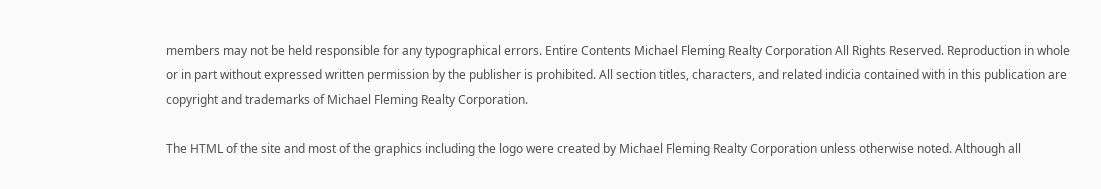members may not be held responsible for any typographical errors. Entire Contents Michael Fleming Realty Corporation All Rights Reserved. Reproduction in whole or in part without expressed written permission by the publisher is prohibited. All section titles, characters, and related indicia contained with in this publication are copyright and trademarks of Michael Fleming Realty Corporation.

The HTML of the site and most of the graphics including the logo were created by Michael Fleming Realty Corporation unless otherwise noted. Although all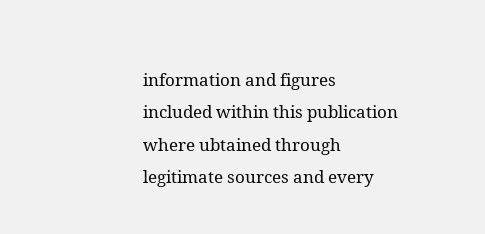information and figures included within this publication where ubtained through legitimate sources and every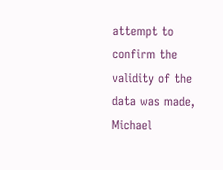attempt to confirm the validity of the data was made, Michael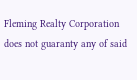Fleming Realty Corporation does not guaranty any of said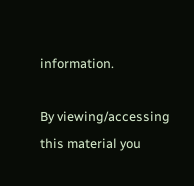information.

By viewing/accessing this material you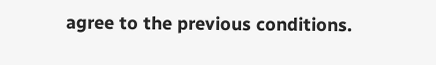agree to the previous conditions.